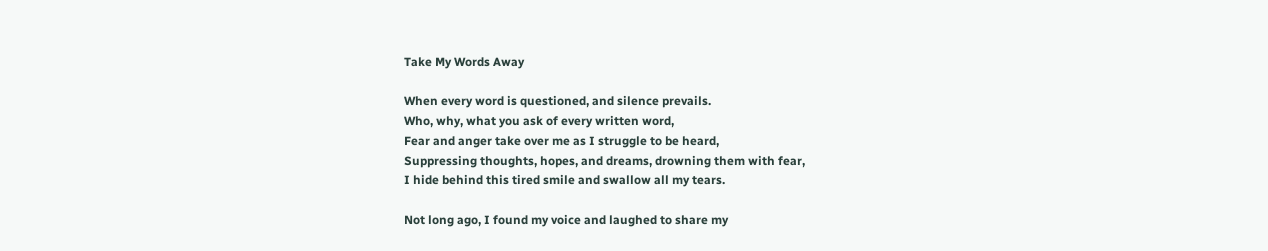Take My Words Away

When every word is questioned, and silence prevails.
Who, why, what you ask of every written word,
Fear and anger take over me as I struggle to be heard,
Suppressing thoughts, hopes, and dreams, drowning them with fear,
I hide behind this tired smile and swallow all my tears.

Not long ago, I found my voice and laughed to share my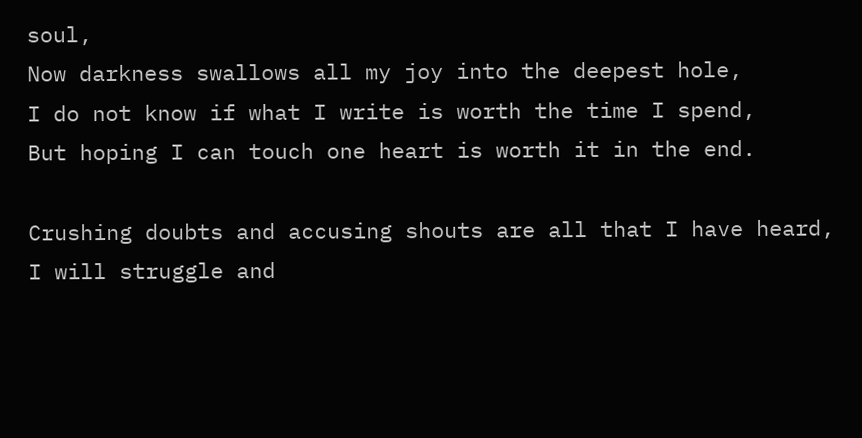soul,
Now darkness swallows all my joy into the deepest hole,
I do not know if what I write is worth the time I spend,
But hoping I can touch one heart is worth it in the end.

Crushing doubts and accusing shouts are all that I have heard,
I will struggle and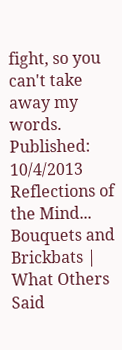fight, so you can't take away my words.
Published: 10/4/2013
Reflections of the Mind...
Bouquets and Brickbats | What Others Said